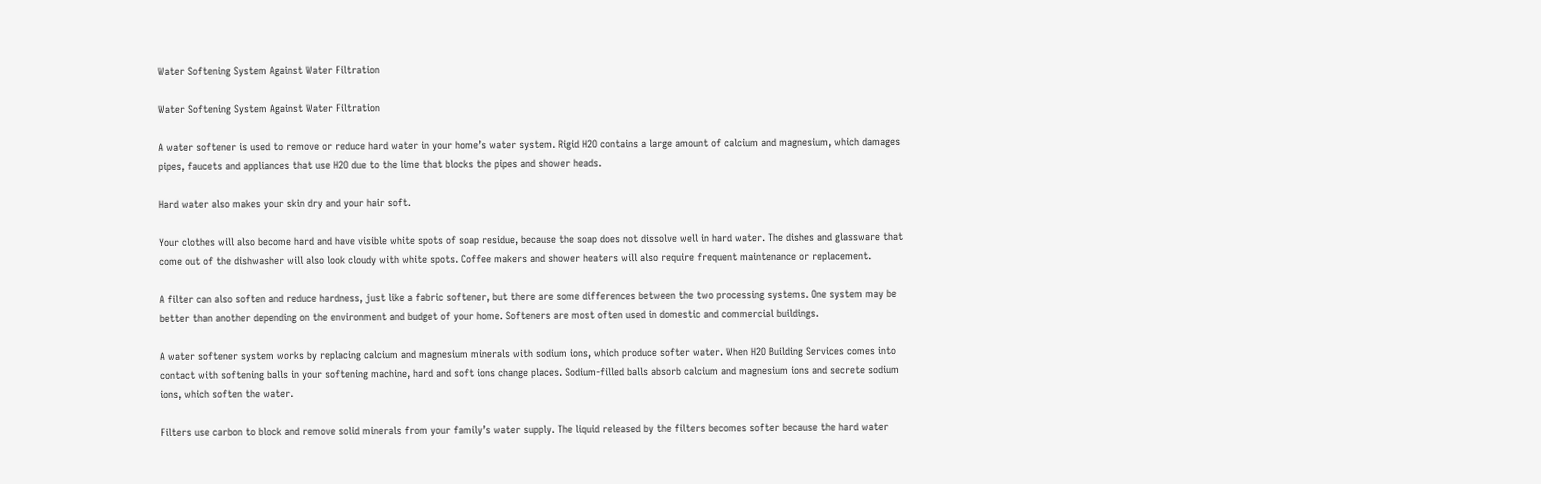Water Softening System Against Water Filtration

Water Softening System Against Water Filtration

A water softener is used to remove or reduce hard water in your home’s water system. Rigid H2O contains a large amount of calcium and magnesium, which damages pipes, faucets and appliances that use H2O due to the lime that blocks the pipes and shower heads.

Hard water also makes your skin dry and your hair soft.

Your clothes will also become hard and have visible white spots of soap residue, because the soap does not dissolve well in hard water. The dishes and glassware that come out of the dishwasher will also look cloudy with white spots. Coffee makers and shower heaters will also require frequent maintenance or replacement.

A filter can also soften and reduce hardness, just like a fabric softener, but there are some differences between the two processing systems. One system may be better than another depending on the environment and budget of your home. Softeners are most often used in domestic and commercial buildings.

A water softener system works by replacing calcium and magnesium minerals with sodium ions, which produce softer water. When H2O Building Services comes into contact with softening balls in your softening machine, hard and soft ions change places. Sodium-filled balls absorb calcium and magnesium ions and secrete sodium ions, which soften the water.

Filters use carbon to block and remove solid minerals from your family’s water supply. The liquid released by the filters becomes softer because the hard water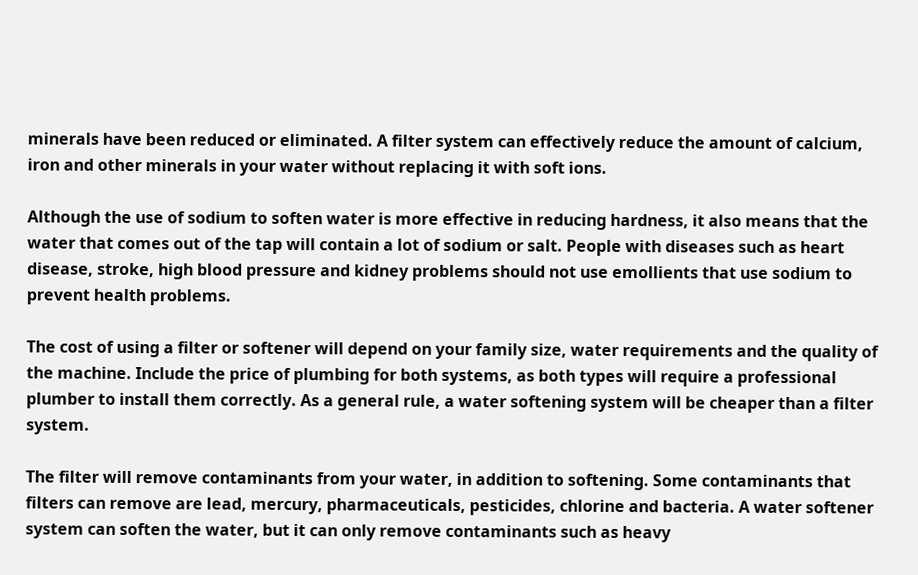minerals have been reduced or eliminated. A filter system can effectively reduce the amount of calcium, iron and other minerals in your water without replacing it with soft ions.

Although the use of sodium to soften water is more effective in reducing hardness, it also means that the water that comes out of the tap will contain a lot of sodium or salt. People with diseases such as heart disease, stroke, high blood pressure and kidney problems should not use emollients that use sodium to prevent health problems.

The cost of using a filter or softener will depend on your family size, water requirements and the quality of the machine. Include the price of plumbing for both systems, as both types will require a professional plumber to install them correctly. As a general rule, a water softening system will be cheaper than a filter system.

The filter will remove contaminants from your water, in addition to softening. Some contaminants that filters can remove are lead, mercury, pharmaceuticals, pesticides, chlorine and bacteria. A water softener system can soften the water, but it can only remove contaminants such as heavy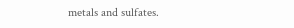metals and sulfates.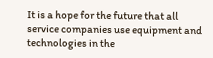It is a hope for the future that all service companies use equipment and technologies in the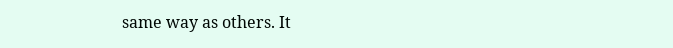same way as others. It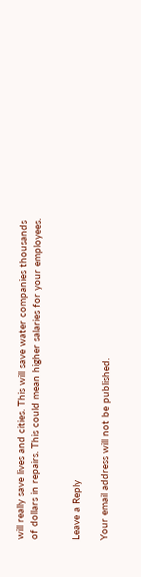will really save lives and cities. This will save water companies thousands of dollars in repairs. This could mean higher salaries for your employees.


Leave a Reply

Your email address will not be published.